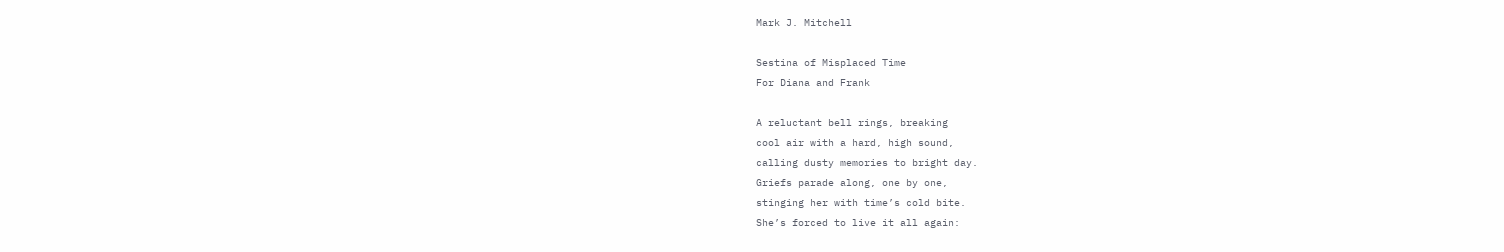Mark J. Mitchell

Sestina of Misplaced Time
For Diana and Frank

A reluctant bell rings, breaking
cool air with a hard, high sound,
calling dusty memories to bright day.
Griefs parade along, one by one,
stinging her with time’s cold bite.
She’s forced to live it all again: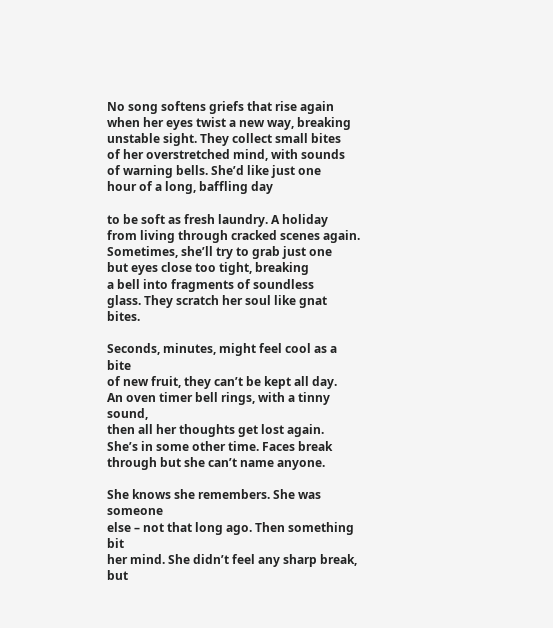No song softens griefs that rise again
when her eyes twist a new way, breaking
unstable sight. They collect small bites
of her overstretched mind, with sounds
of warning bells. She’d like just one
hour of a long, baffling day

to be soft as fresh laundry. A holiday
from living through cracked scenes again.
Sometimes, she’ll try to grab just one
but eyes close too tight, breaking
a bell into fragments of soundless
glass. They scratch her soul like gnat bites.

Seconds, minutes, might feel cool as a bite
of new fruit, they can’t be kept all day.
An oven timer bell rings, with a tinny sound,
then all her thoughts get lost again.
She’s in some other time. Faces break
through but she can’t name anyone.

She knows she remembers. She was someone
else – not that long ago. Then something bit
her mind. She didn’t feel any sharp break,
but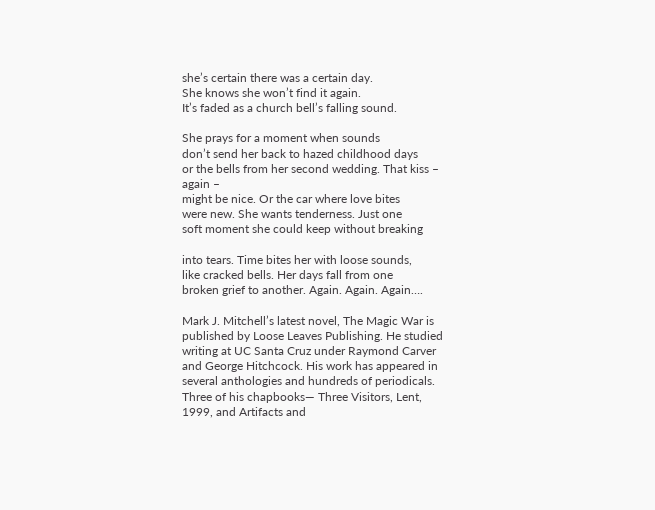she’s certain there was a certain day.
She knows she won’t find it again.
It’s faded as a church bell’s falling sound.

She prays for a moment when sounds
don’t send her back to hazed childhood days
or the bells from her second wedding. That kiss – again –
might be nice. Or the car where love bites
were new. She wants tenderness. Just one
soft moment she could keep without breaking

into tears. Time bites her with loose sounds,
like cracked bells. Her days fall from one
broken grief to another. Again. Again. Again….

Mark J. Mitchell’s latest novel, The Magic War is published by Loose Leaves Publishing. He studied writing at UC Santa Cruz under Raymond Carver and George Hitchcock. His work has appeared in several anthologies and hundreds of periodicals. Three of his chapbooks— Three Visitors, Lent, 1999, and Artifacts and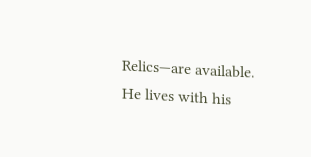Relics—are available. He lives with his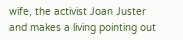wife, the activist Joan Juster and makes a living pointing out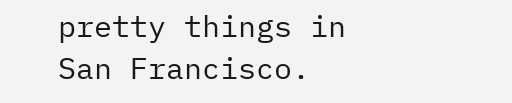pretty things in San Francisco.